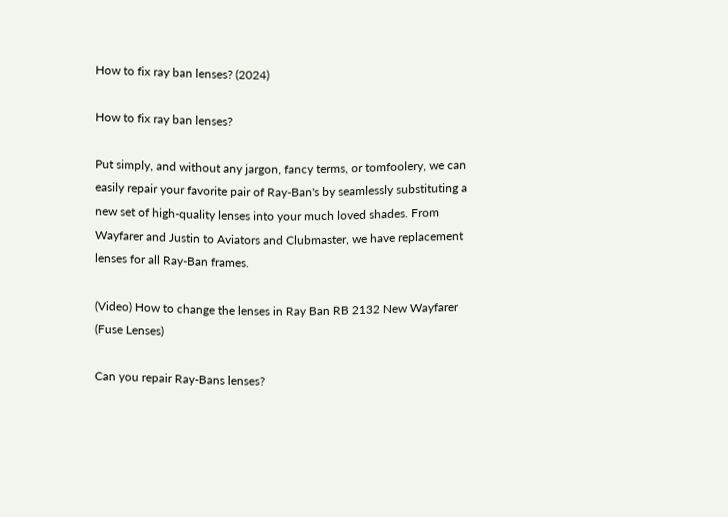How to fix ray ban lenses? (2024)

How to fix ray ban lenses?

Put simply, and without any jargon, fancy terms, or tomfoolery, we can easily repair your favorite pair of Ray-Ban's by seamlessly substituting a new set of high-quality lenses into your much loved shades. From Wayfarer and Justin to Aviators and Clubmaster, we have replacement lenses for all Ray-Ban frames.

(Video) How to change the lenses in Ray Ban RB 2132 New Wayfarer
(Fuse Lenses)

Can you repair Ray-Bans lenses?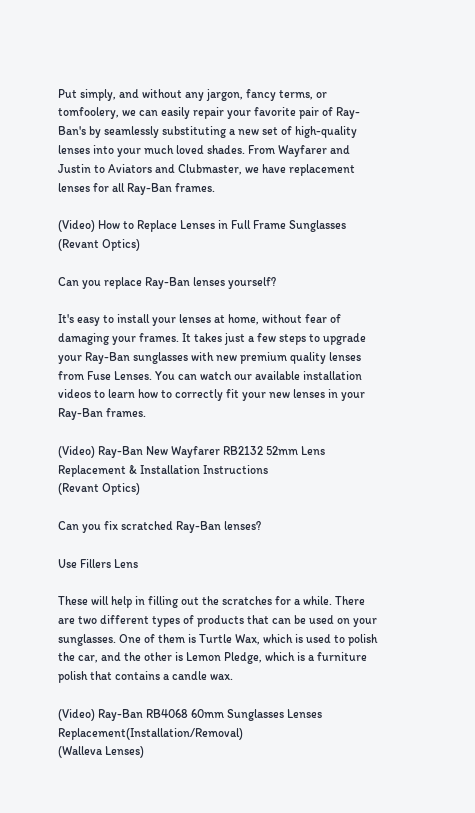Put simply, and without any jargon, fancy terms, or tomfoolery, we can easily repair your favorite pair of Ray-Ban's by seamlessly substituting a new set of high-quality lenses into your much loved shades. From Wayfarer and Justin to Aviators and Clubmaster, we have replacement lenses for all Ray-Ban frames.

(Video) How to Replace Lenses in Full Frame Sunglasses
(Revant Optics)

Can you replace Ray-Ban lenses yourself?

It's easy to install your lenses at home, without fear of damaging your frames. It takes just a few steps to upgrade your Ray-Ban sunglasses with new premium quality lenses from Fuse Lenses. You can watch our available installation videos to learn how to correctly fit your new lenses in your Ray-Ban frames.

(Video) Ray-Ban New Wayfarer RB2132 52mm Lens Replacement & Installation Instructions
(Revant Optics)

Can you fix scratched Ray-Ban lenses?

Use Fillers Lens

These will help in filling out the scratches for a while. There are two different types of products that can be used on your sunglasses. One of them is Turtle Wax, which is used to polish the car, and the other is Lemon Pledge, which is a furniture polish that contains a candle wax.

(Video) Ray-Ban RB4068 60mm Sunglasses Lenses Replacement(Installation/Removal)
(Walleva Lenses)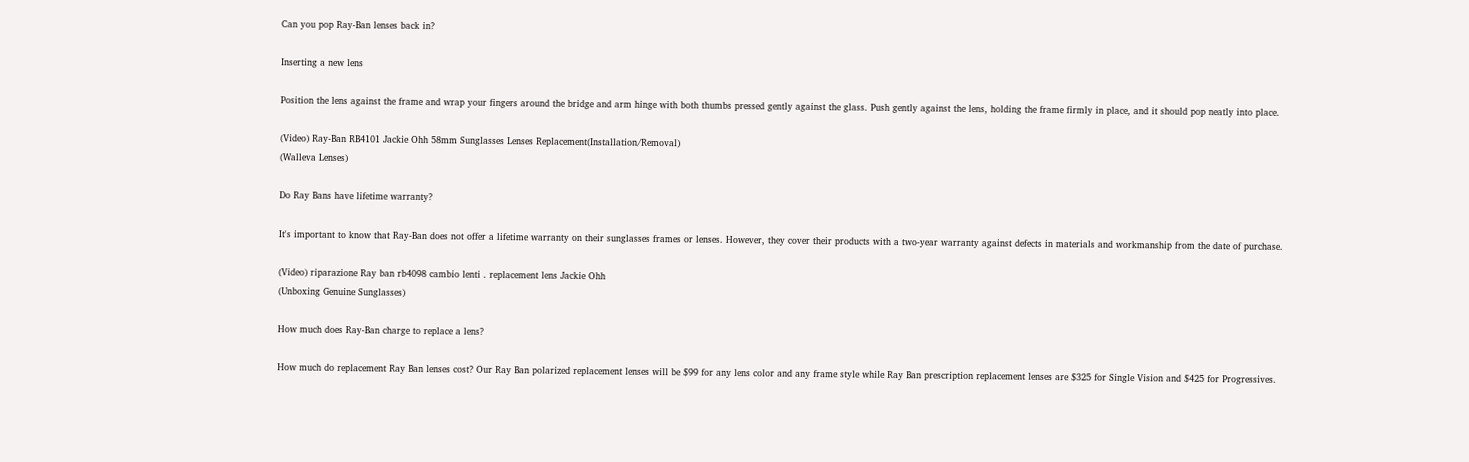Can you pop Ray-Ban lenses back in?

Inserting a new lens

Position the lens against the frame and wrap your fingers around the bridge and arm hinge with both thumbs pressed gently against the glass. Push gently against the lens, holding the frame firmly in place, and it should pop neatly into place.

(Video) Ray-Ban RB4101 Jackie Ohh 58mm Sunglasses Lenses Replacement(Installation/Removal)
(Walleva Lenses)

Do Ray Bans have lifetime warranty?

It's important to know that Ray-Ban does not offer a lifetime warranty on their sunglasses frames or lenses. However, they cover their products with a two-year warranty against defects in materials and workmanship from the date of purchase.

(Video) riparazione Ray ban rb4098 cambio lenti . replacement lens Jackie Ohh
(Unboxing Genuine Sunglasses)

How much does Ray-Ban charge to replace a lens?

How much do replacement Ray Ban lenses cost? Our Ray Ban polarized replacement lenses will be $99 for any lens color and any frame style while Ray Ban prescription replacement lenses are $325 for Single Vision and $425 for Progressives.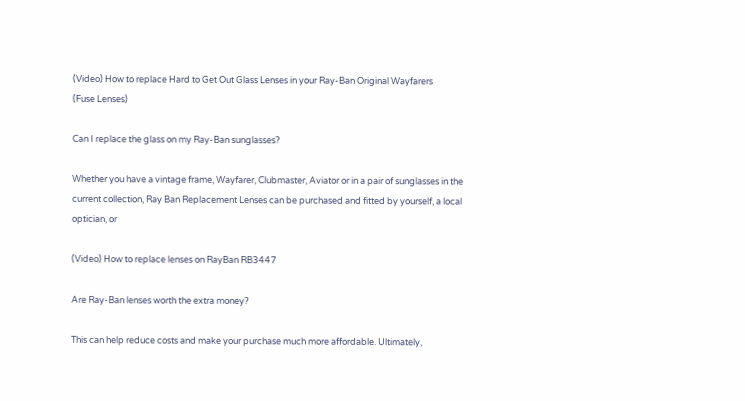(Video) How to replace Hard to Get Out Glass Lenses in your Ray-Ban Original Wayfarers
(Fuse Lenses)

Can I replace the glass on my Ray-Ban sunglasses?

Whether you have a vintage frame, Wayfarer, Clubmaster, Aviator or in a pair of sunglasses in the current collection, Ray Ban Replacement Lenses can be purchased and fitted by yourself, a local optician, or

(Video) How to replace lenses on RayBan RB3447

Are Ray-Ban lenses worth the extra money?

This can help reduce costs and make your purchase much more affordable. Ultimately,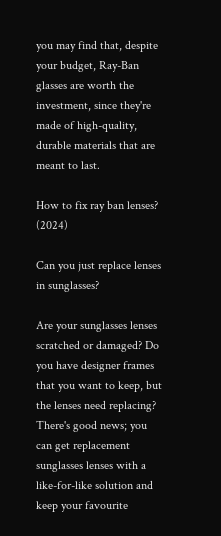you may find that, despite your budget, Ray-Ban glasses are worth the investment, since they're made of high-quality, durable materials that are meant to last.

How to fix ray ban lenses? (2024)

Can you just replace lenses in sunglasses?

Are your sunglasses lenses scratched or damaged? Do you have designer frames that you want to keep, but the lenses need replacing? There's good news; you can get replacement sunglasses lenses with a like-for-like solution and keep your favourite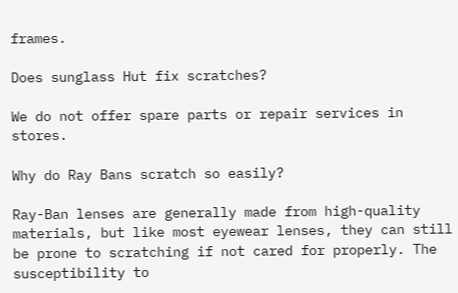frames.

Does sunglass Hut fix scratches?

We do not offer spare parts or repair services in stores.

Why do Ray Bans scratch so easily?

Ray-Ban lenses are generally made from high-quality materials, but like most eyewear lenses, they can still be prone to scratching if not cared for properly. The susceptibility to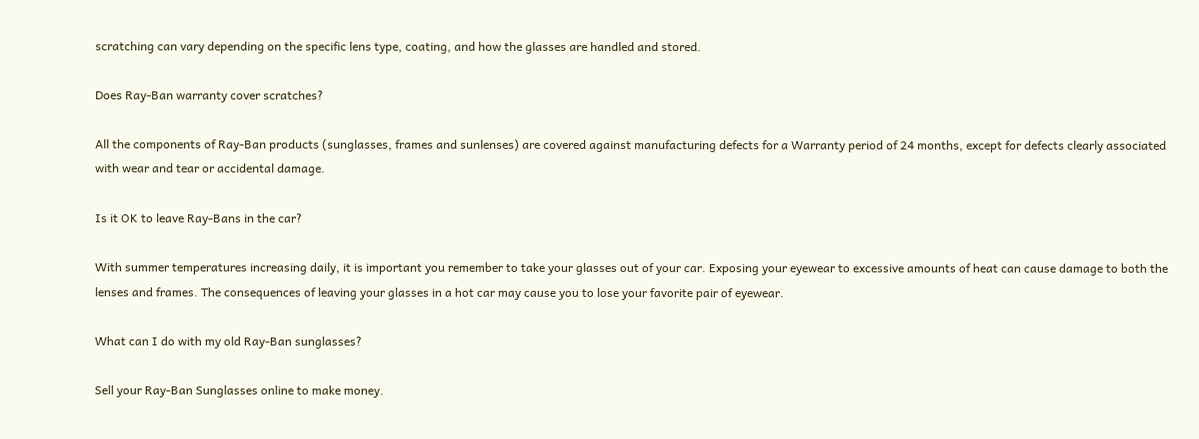scratching can vary depending on the specific lens type, coating, and how the glasses are handled and stored.

Does Ray-Ban warranty cover scratches?

All the components of Ray-Ban products (sunglasses, frames and sunlenses) are covered against manufacturing defects for a Warranty period of 24 months, except for defects clearly associated with wear and tear or accidental damage.

Is it OK to leave Ray-Bans in the car?

With summer temperatures increasing daily, it is important you remember to take your glasses out of your car. Exposing your eyewear to excessive amounts of heat can cause damage to both the lenses and frames. The consequences of leaving your glasses in a hot car may cause you to lose your favorite pair of eyewear.

What can I do with my old Ray-Ban sunglasses?

Sell your Ray-Ban Sunglasses online to make money.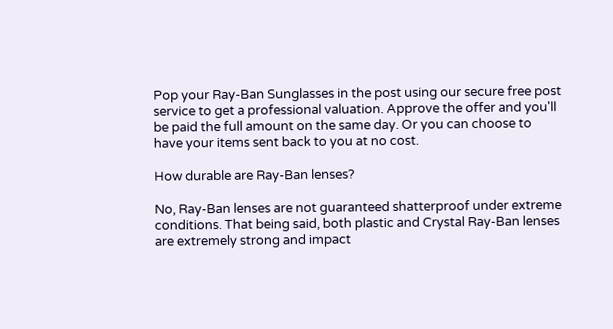Pop your Ray-Ban Sunglasses in the post using our secure free post service to get a professional valuation. Approve the offer and you'll be paid the full amount on the same day. Or you can choose to have your items sent back to you at no cost.

How durable are Ray-Ban lenses?

No, Ray-Ban lenses are not guaranteed shatterproof under extreme conditions. That being said, both plastic and Crystal Ray-Ban lenses are extremely strong and impact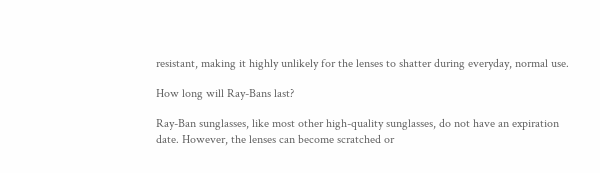resistant, making it highly unlikely for the lenses to shatter during everyday, normal use.

How long will Ray-Bans last?

Ray-Ban sunglasses, like most other high-quality sunglasses, do not have an expiration date. However, the lenses can become scratched or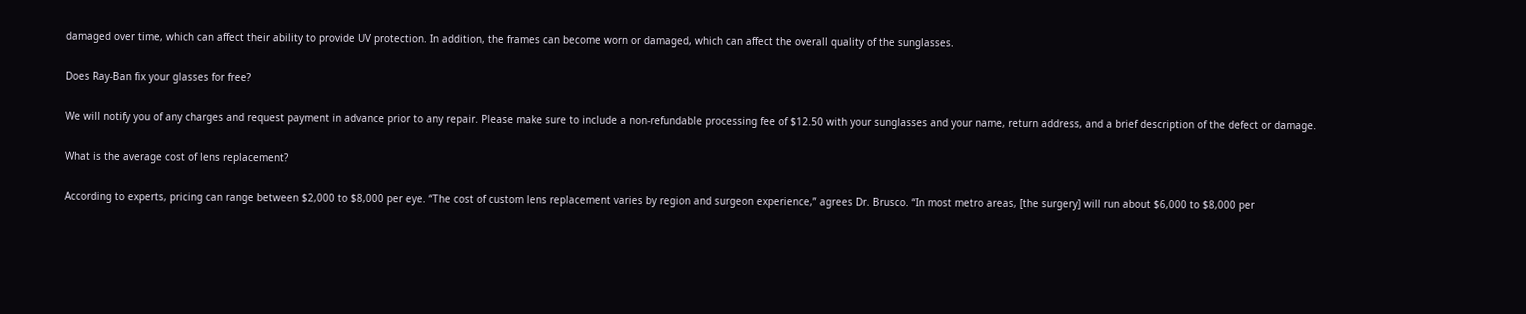damaged over time, which can affect their ability to provide UV protection. In addition, the frames can become worn or damaged, which can affect the overall quality of the sunglasses.

Does Ray-Ban fix your glasses for free?

We will notify you of any charges and request payment in advance prior to any repair. Please make sure to include a non-refundable processing fee of $12.50 with your sunglasses and your name, return address, and a brief description of the defect or damage.

What is the average cost of lens replacement?

According to experts, pricing can range between $2,000 to $8,000 per eye. “The cost of custom lens replacement varies by region and surgeon experience,” agrees Dr. Brusco. “In most metro areas, [the surgery] will run about $6,000 to $8,000 per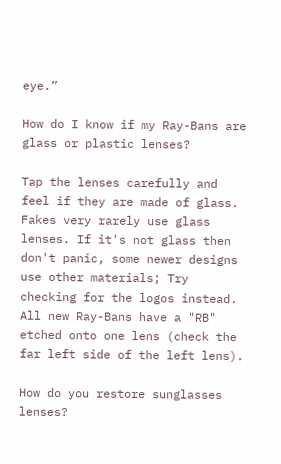eye.”

How do I know if my Ray-Bans are glass or plastic lenses?

Tap the lenses carefully and feel if they are made of glass. Fakes very rarely use glass lenses. If it's not glass then don't panic, some newer designs use other materials; Try checking for the logos instead. All new Ray-Bans have a "RB" etched onto one lens (check the far left side of the left lens).

How do you restore sunglasses lenses?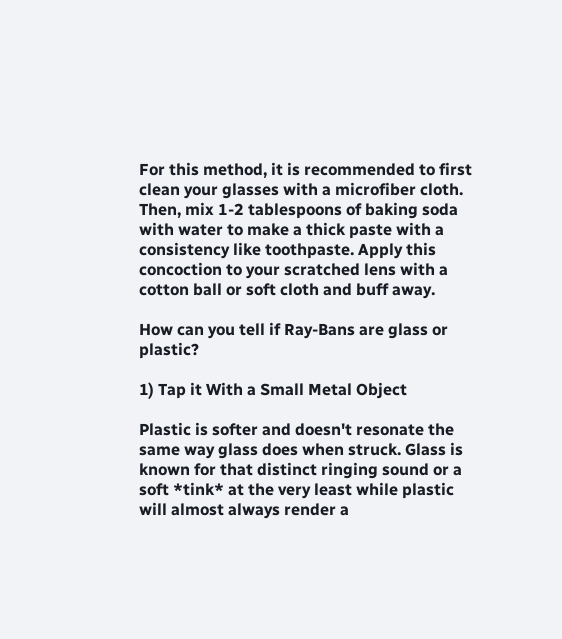For this method, it is recommended to first clean your glasses with a microfiber cloth. Then, mix 1-2 tablespoons of baking soda with water to make a thick paste with a consistency like toothpaste. Apply this concoction to your scratched lens with a cotton ball or soft cloth and buff away.

How can you tell if Ray-Bans are glass or plastic?

1) Tap it With a Small Metal Object

Plastic is softer and doesn't resonate the same way glass does when struck. Glass is known for that distinct ringing sound or a soft *tink* at the very least while plastic will almost always render a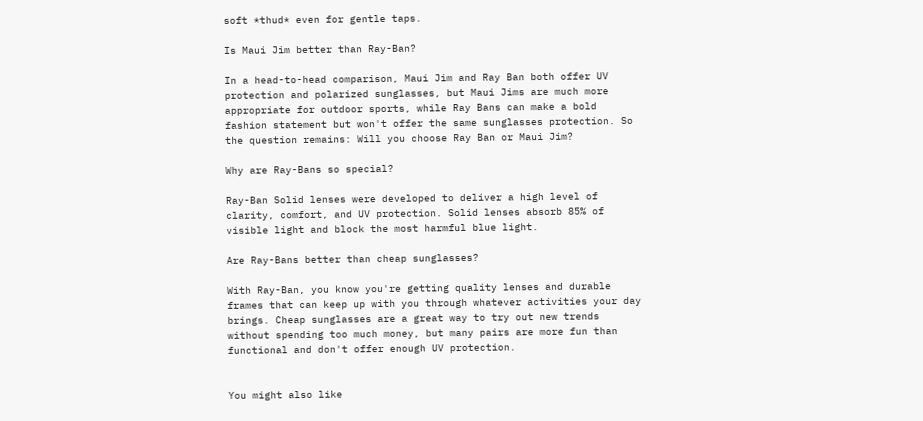soft *thud* even for gentle taps.

Is Maui Jim better than Ray-Ban?

In a head-to-head comparison, Maui Jim and Ray Ban both offer UV protection and polarized sunglasses, but Maui Jims are much more appropriate for outdoor sports, while Ray Bans can make a bold fashion statement but won't offer the same sunglasses protection. So the question remains: Will you choose Ray Ban or Maui Jim?

Why are Ray-Bans so special?

Ray-Ban Solid lenses were developed to deliver a high level of clarity, comfort, and UV protection. Solid lenses absorb 85% of visible light and block the most harmful blue light.

Are Ray-Bans better than cheap sunglasses?

With Ray-Ban, you know you're getting quality lenses and durable frames that can keep up with you through whatever activities your day brings. Cheap sunglasses are a great way to try out new trends without spending too much money, but many pairs are more fun than functional and don't offer enough UV protection.


You might also like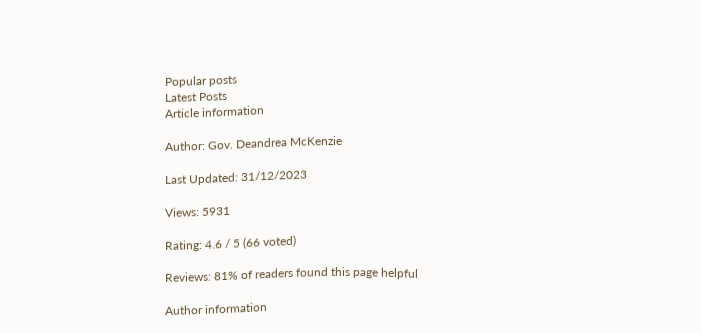Popular posts
Latest Posts
Article information

Author: Gov. Deandrea McKenzie

Last Updated: 31/12/2023

Views: 5931

Rating: 4.6 / 5 (66 voted)

Reviews: 81% of readers found this page helpful

Author information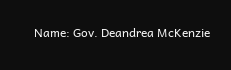Name: Gov. Deandrea McKenzie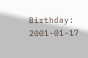Birthday: 2001-01-17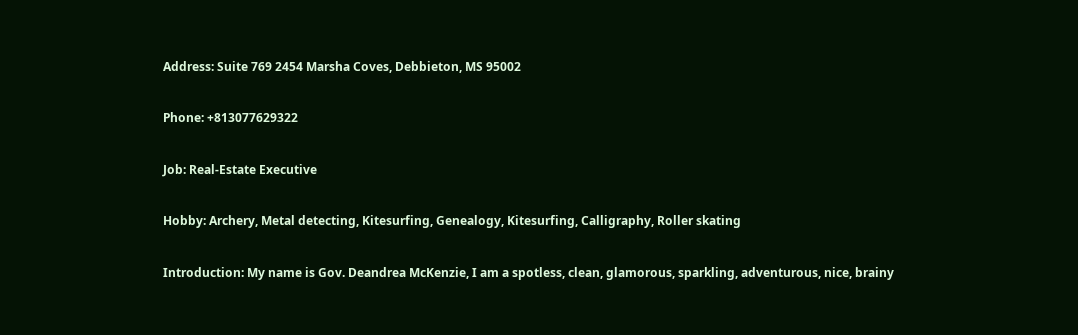Address: Suite 769 2454 Marsha Coves, Debbieton, MS 95002

Phone: +813077629322

Job: Real-Estate Executive

Hobby: Archery, Metal detecting, Kitesurfing, Genealogy, Kitesurfing, Calligraphy, Roller skating

Introduction: My name is Gov. Deandrea McKenzie, I am a spotless, clean, glamorous, sparkling, adventurous, nice, brainy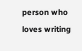person who loves writing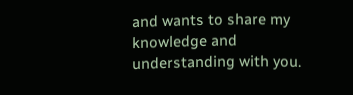and wants to share my knowledge and understanding with you.